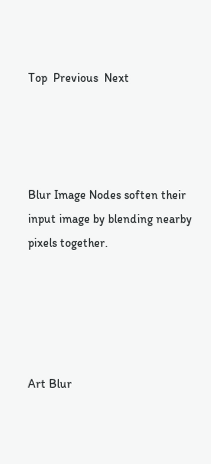Top  Previous  Next




Blur Image Nodes soften their input image by blending nearby pixels together.





Art Blur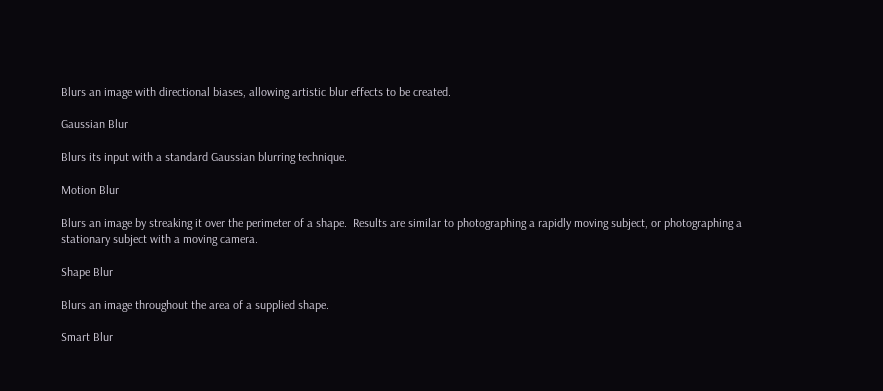Blurs an image with directional biases, allowing artistic blur effects to be created.

Gaussian Blur

Blurs its input with a standard Gaussian blurring technique.

Motion Blur

Blurs an image by streaking it over the perimeter of a shape.  Results are similar to photographing a rapidly moving subject, or photographing a stationary subject with a moving camera.

Shape Blur

Blurs an image throughout the area of a supplied shape.

Smart Blur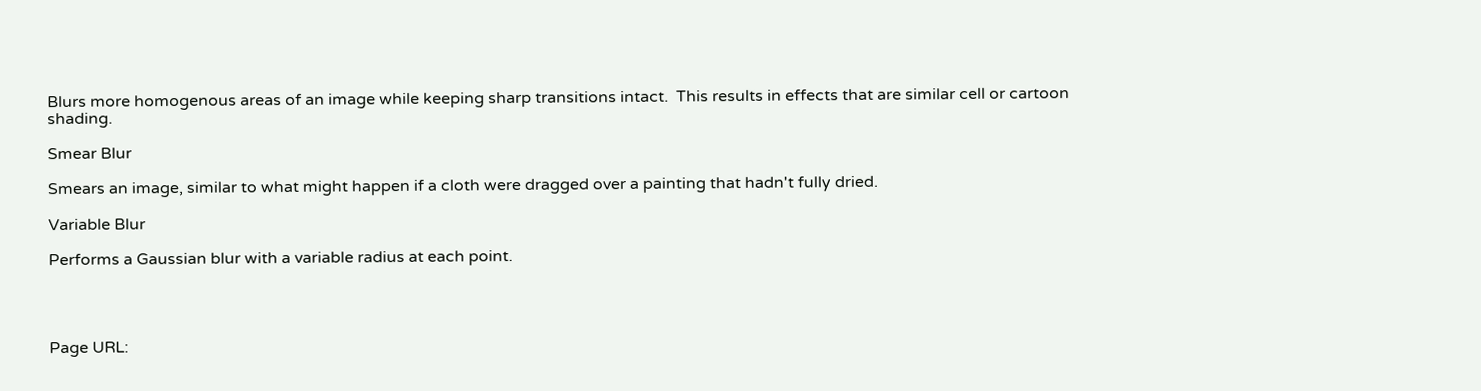Blurs more homogenous areas of an image while keeping sharp transitions intact.  This results in effects that are similar cell or cartoon shading.

Smear Blur

Smears an image, similar to what might happen if a cloth were dragged over a painting that hadn't fully dried.

Variable Blur

Performs a Gaussian blur with a variable radius at each point.




Page URL: